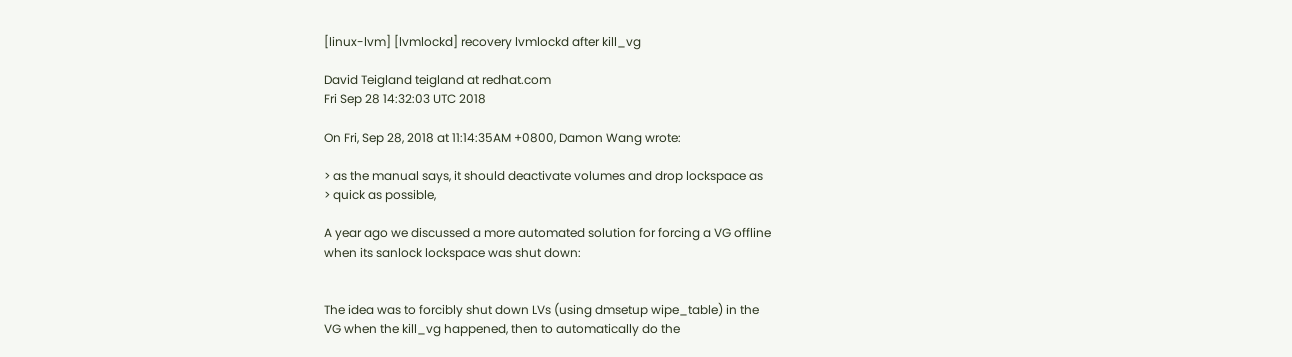[linux-lvm] [lvmlockd] recovery lvmlockd after kill_vg

David Teigland teigland at redhat.com
Fri Sep 28 14:32:03 UTC 2018

On Fri, Sep 28, 2018 at 11:14:35AM +0800, Damon Wang wrote:

> as the manual says, it should deactivate volumes and drop lockspace as
> quick as possible,

A year ago we discussed a more automated solution for forcing a VG offline
when its sanlock lockspace was shut down:


The idea was to forcibly shut down LVs (using dmsetup wipe_table) in the
VG when the kill_vg happened, then to automatically do the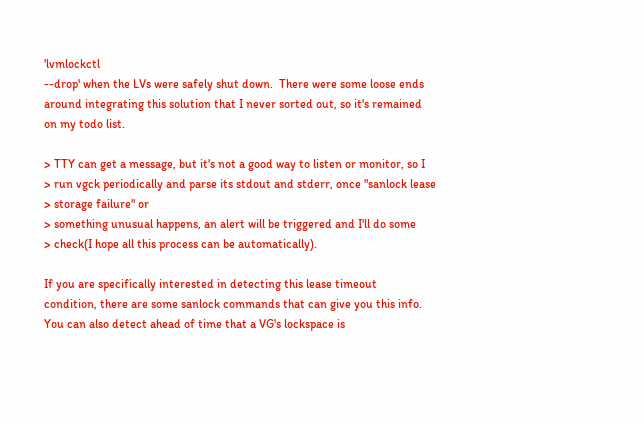'lvmlockctl
--drop' when the LVs were safely shut down.  There were some loose ends
around integrating this solution that I never sorted out, so it's remained
on my todo list.

> TTY can get a message, but it's not a good way to listen or monitor, so I
> run vgck periodically and parse its stdout and stderr, once "sanlock lease
> storage failure" or
> something unusual happens, an alert will be triggered and I'll do some
> check(I hope all this process can be automatically).

If you are specifically interested in detecting this lease timeout
condition, there are some sanlock commands that can give you this info.
You can also detect ahead of time that a VG's lockspace is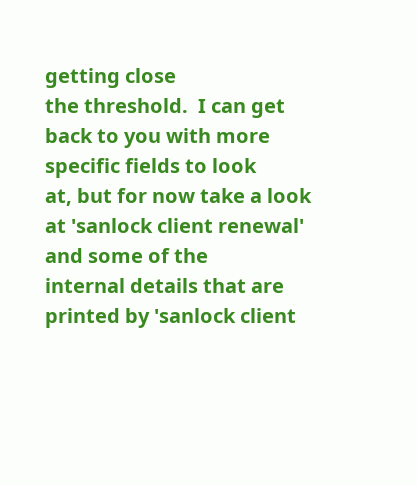getting close
the threshold.  I can get back to you with more specific fields to look
at, but for now take a look at 'sanlock client renewal' and some of the
internal details that are printed by 'sanlock client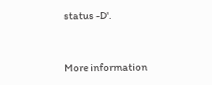status -D'.


More information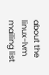about the linux-lvm mailing list